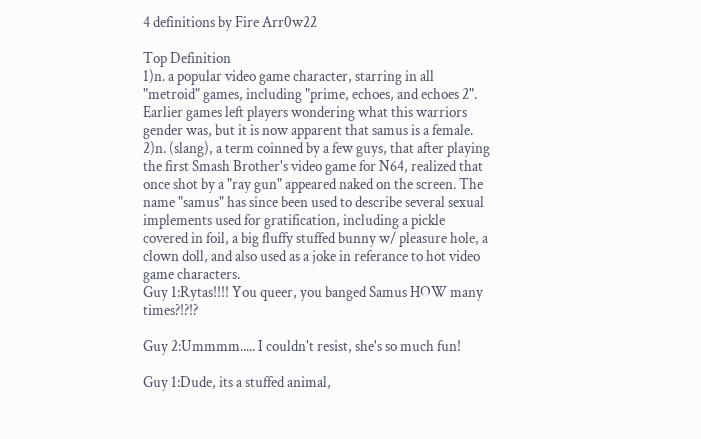4 definitions by Fire Arr0w22

Top Definition
1)n. a popular video game character, starring in all "metroid" games, including "prime, echoes, and echoes 2". Earlier games left players wondering what this warriors gender was, but it is now apparent that samus is a female.
2)n. (slang), a term coinned by a few guys, that after playing the first Smash Brother's video game for N64, realized that once shot by a "ray gun" appeared naked on the screen. The name "samus" has since been used to describe several sexual implements used for gratification, including a pickle covered in foil, a big fluffy stuffed bunny w/ pleasure hole, a clown doll, and also used as a joke in referance to hot video game characters.
Guy 1:Rytas!!!! You queer, you banged Samus HOW many times?!?!?

Guy 2:Ummmm..... I couldn't resist, she's so much fun!

Guy 1:Dude, its a stuffed animal,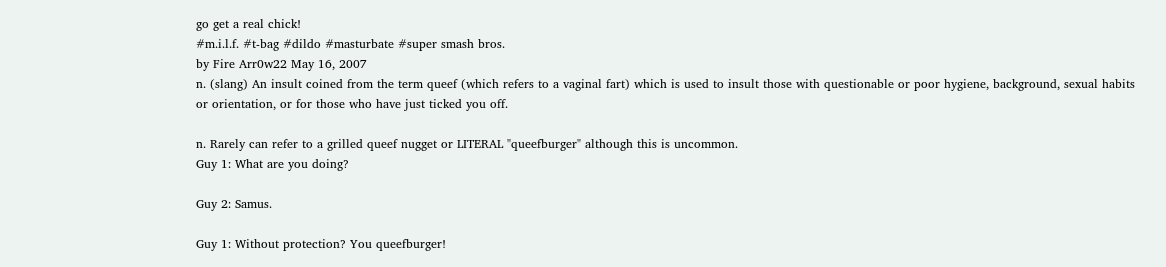go get a real chick!
#m.i.l.f. #t-bag #dildo #masturbate #super smash bros.
by Fire Arr0w22 May 16, 2007
n. (slang) An insult coined from the term queef (which refers to a vaginal fart) which is used to insult those with questionable or poor hygiene, background, sexual habits or orientation, or for those who have just ticked you off.

n. Rarely can refer to a grilled queef nugget or LITERAL "queefburger" although this is uncommon.
Guy 1: What are you doing?

Guy 2: Samus.

Guy 1: Without protection? You queefburger!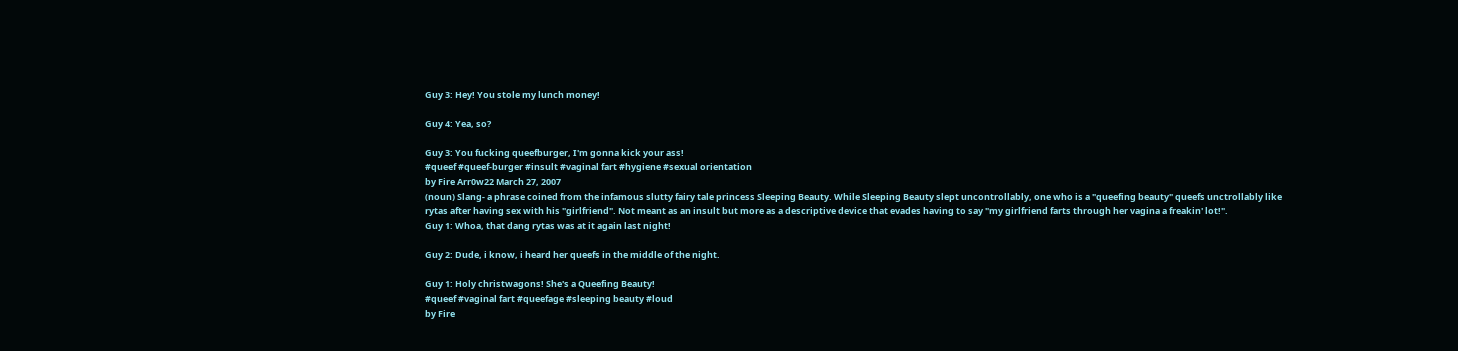Guy 3: Hey! You stole my lunch money!

Guy 4: Yea, so?

Guy 3: You fucking queefburger, I'm gonna kick your ass!
#queef #queef-burger #insult #vaginal fart #hygiene #sexual orientation
by Fire Arr0w22 March 27, 2007
(noun) Slang- a phrase coined from the infamous slutty fairy tale princess Sleeping Beauty. While Sleeping Beauty slept uncontrollably, one who is a "queefing beauty" queefs unctrollably like rytas after having sex with his "girlfriend". Not meant as an insult but more as a descriptive device that evades having to say "my girlfriend farts through her vagina a freakin' lot!".
Guy 1: Whoa, that dang rytas was at it again last night!

Guy 2: Dude, i know, i heard her queefs in the middle of the night.

Guy 1: Holy christwagons! She's a Queefing Beauty!
#queef #vaginal fart #queefage #sleeping beauty #loud
by Fire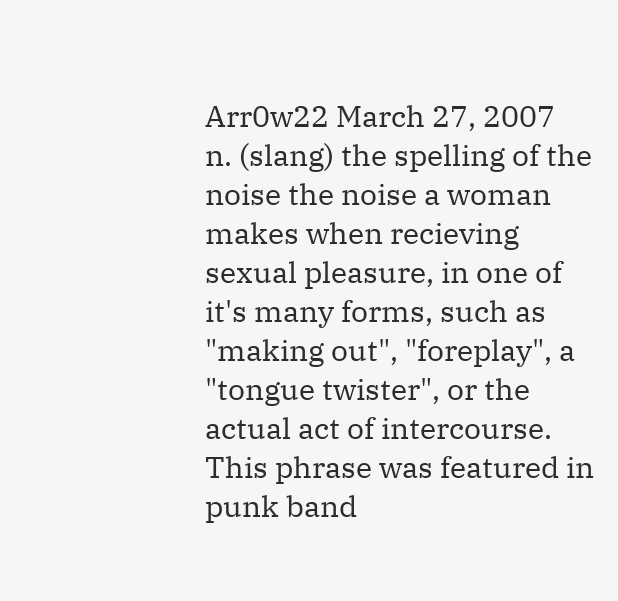Arr0w22 March 27, 2007
n. (slang) the spelling of the noise the noise a woman makes when recieving sexual pleasure, in one of it's many forms, such as "making out", "foreplay", a "tongue twister", or the actual act of intercourse. This phrase was featured in punk band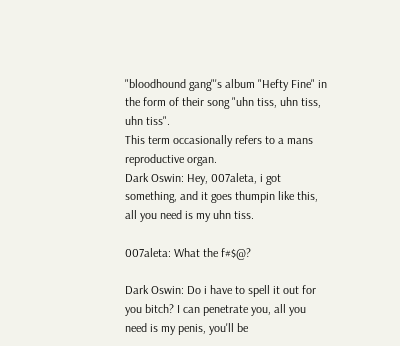"bloodhound gang"'s album "Hefty Fine" in the form of their song "uhn tiss, uhn tiss, uhn tiss".
This term occasionally refers to a mans reproductive organ.
Dark Oswin: Hey, 007aleta, i got something, and it goes thumpin like this, all you need is my uhn tiss.

007aleta: What the f#$@?

Dark Oswin: Do i have to spell it out for you bitch? I can penetrate you, all you need is my penis, you'll be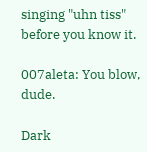singing "uhn tiss" before you know it.

007aleta: You blow, dude.

Dark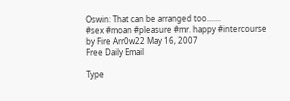Oswin: That can be arranged too.......
#sex #moan #pleasure #mr. happy #intercourse
by Fire Arr0w22 May 16, 2007
Free Daily Email

Type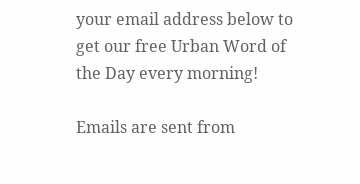your email address below to get our free Urban Word of the Day every morning!

Emails are sent from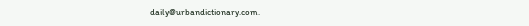daily@urbandictionary.com.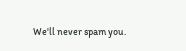We'll never spam you.